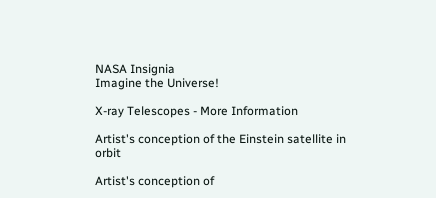NASA Insignia
Imagine the Universe!

X-ray Telescopes - More Information

Artist's conception of the Einstein satellite in orbit

Artist's conception of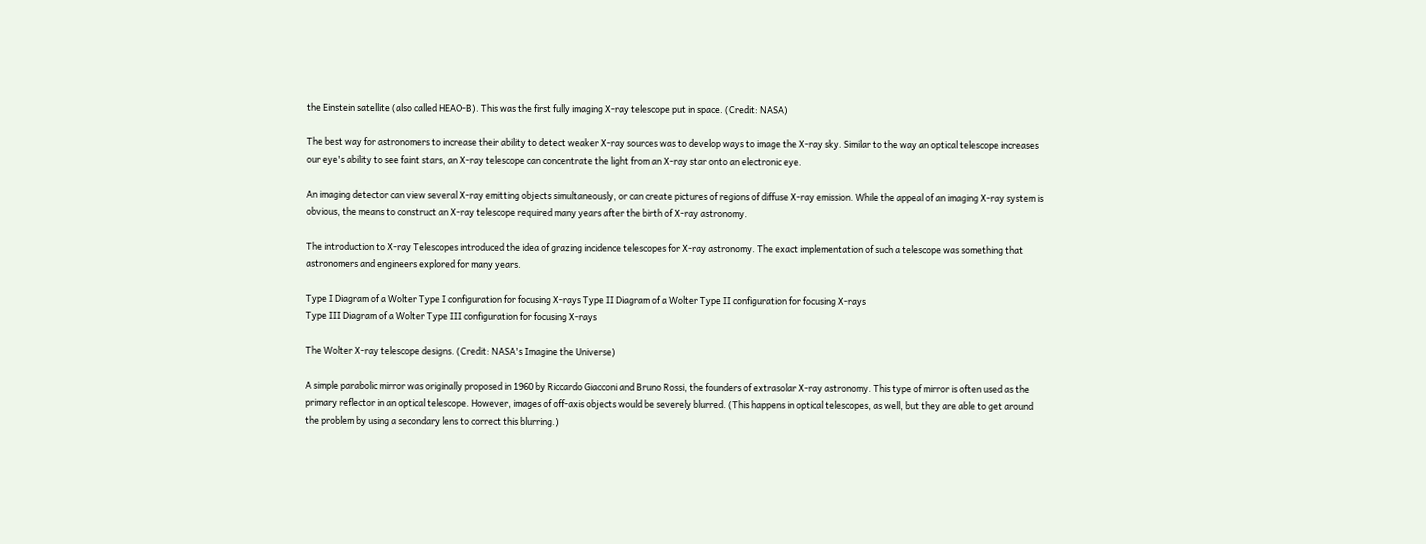the Einstein satellite (also called HEAO-B). This was the first fully imaging X-ray telescope put in space. (Credit: NASA)

The best way for astronomers to increase their ability to detect weaker X-ray sources was to develop ways to image the X-ray sky. Similar to the way an optical telescope increases our eye's ability to see faint stars, an X-ray telescope can concentrate the light from an X-ray star onto an electronic eye.

An imaging detector can view several X-ray emitting objects simultaneously, or can create pictures of regions of diffuse X-ray emission. While the appeal of an imaging X-ray system is obvious, the means to construct an X-ray telescope required many years after the birth of X-ray astronomy.

The introduction to X-ray Telescopes introduced the idea of grazing incidence telescopes for X-ray astronomy. The exact implementation of such a telescope was something that astronomers and engineers explored for many years.

Type I Diagram of a Wolter Type I configuration for focusing X-rays Type II Diagram of a Wolter Type II configuration for focusing X-rays
Type III Diagram of a Wolter Type III configuration for focusing X-rays

The Wolter X-ray telescope designs. (Credit: NASA's Imagine the Universe)

A simple parabolic mirror was originally proposed in 1960 by Riccardo Giacconi and Bruno Rossi, the founders of extrasolar X-ray astronomy. This type of mirror is often used as the primary reflector in an optical telescope. However, images of off-axis objects would be severely blurred. (This happens in optical telescopes, as well, but they are able to get around the problem by using a secondary lens to correct this blurring.)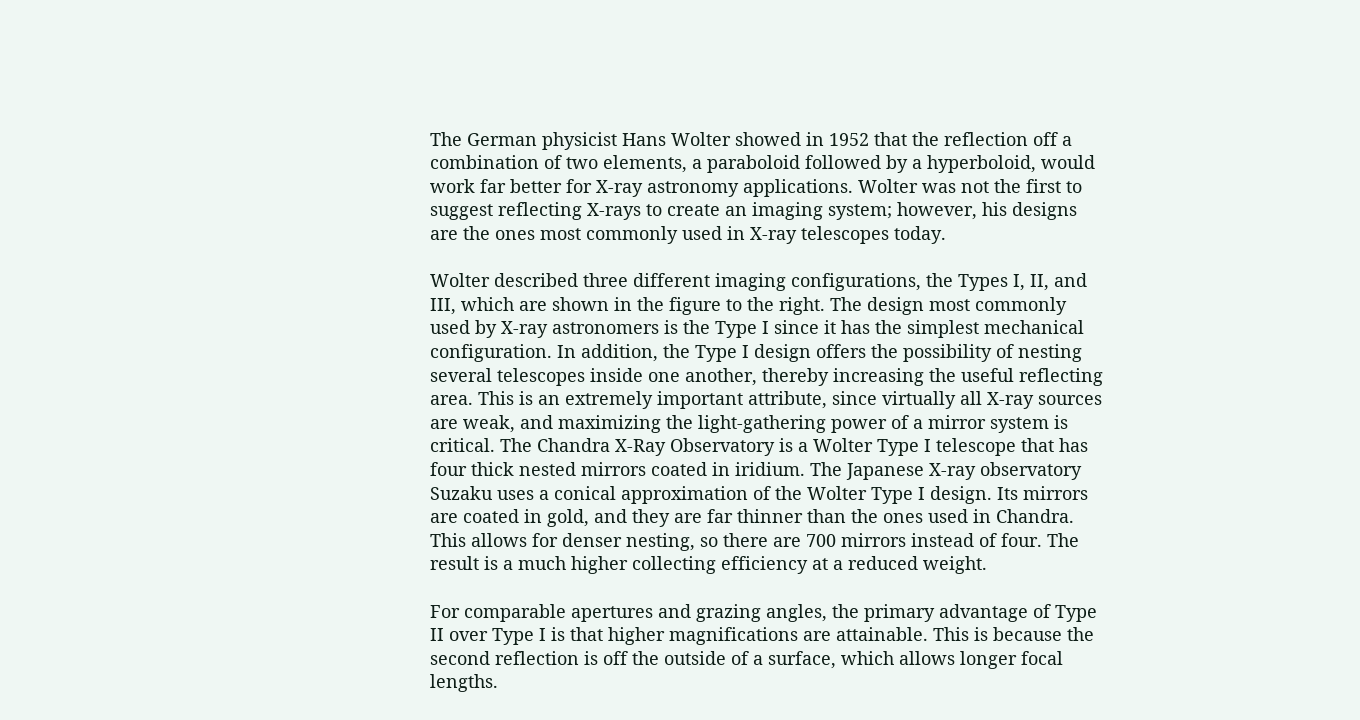The German physicist Hans Wolter showed in 1952 that the reflection off a combination of two elements, a paraboloid followed by a hyperboloid, would work far better for X-ray astronomy applications. Wolter was not the first to suggest reflecting X-rays to create an imaging system; however, his designs are the ones most commonly used in X-ray telescopes today.

Wolter described three different imaging configurations, the Types I, II, and III, which are shown in the figure to the right. The design most commonly used by X-ray astronomers is the Type I since it has the simplest mechanical configuration. In addition, the Type I design offers the possibility of nesting several telescopes inside one another, thereby increasing the useful reflecting area. This is an extremely important attribute, since virtually all X-ray sources are weak, and maximizing the light-gathering power of a mirror system is critical. The Chandra X-Ray Observatory is a Wolter Type I telescope that has four thick nested mirrors coated in iridium. The Japanese X-ray observatory Suzaku uses a conical approximation of the Wolter Type I design. Its mirrors are coated in gold, and they are far thinner than the ones used in Chandra. This allows for denser nesting, so there are 700 mirrors instead of four. The result is a much higher collecting efficiency at a reduced weight.

For comparable apertures and grazing angles, the primary advantage of Type II over Type I is that higher magnifications are attainable. This is because the second reflection is off the outside of a surface, which allows longer focal lengths.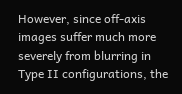However, since off-axis images suffer much more severely from blurring in Type II configurations, the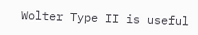Wolter Type II is useful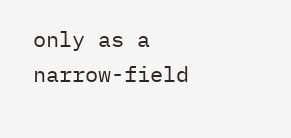only as a narrow-field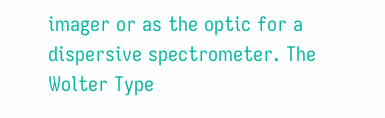imager or as the optic for a dispersive spectrometer. The Wolter Type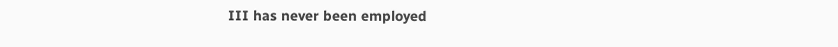III has never been employed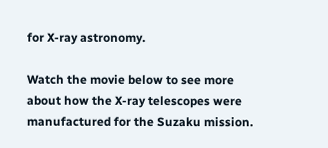for X-ray astronomy.

Watch the movie below to see more about how the X-ray telescopes were manufactured for the Suzaku mission.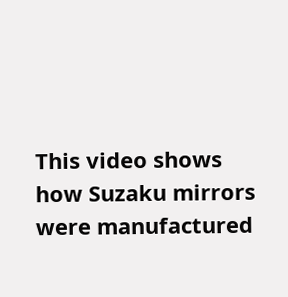This video shows how Suzaku mirrors were manufactured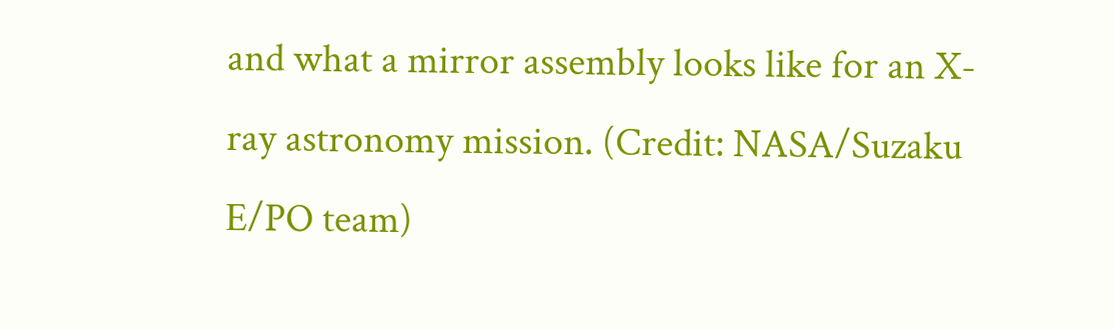and what a mirror assembly looks like for an X-ray astronomy mission. (Credit: NASA/Suzaku E/PO team)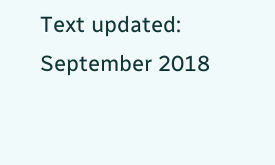Text updated: September 2018